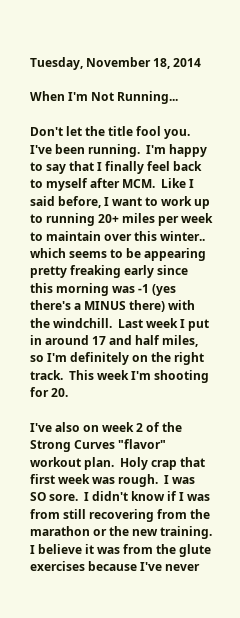Tuesday, November 18, 2014

When I'm Not Running...

Don't let the title fool you.  I've been running.  I'm happy to say that I finally feel back to myself after MCM.  Like I said before, I want to work up to running 20+ miles per week to maintain over this winter.. which seems to be appearing pretty freaking early since this morning was -1 (yes there's a MINUS there) with the windchill.  Last week I put in around 17 and half miles, so I'm definitely on the right track.  This week I'm shooting for 20.

I've also on week 2 of the Strong Curves "flavor" workout plan.  Holy crap that first week was rough.  I was SO sore.  I didn't know if I was from still recovering from the marathon or the new training.  I believe it was from the glute exercises because I've never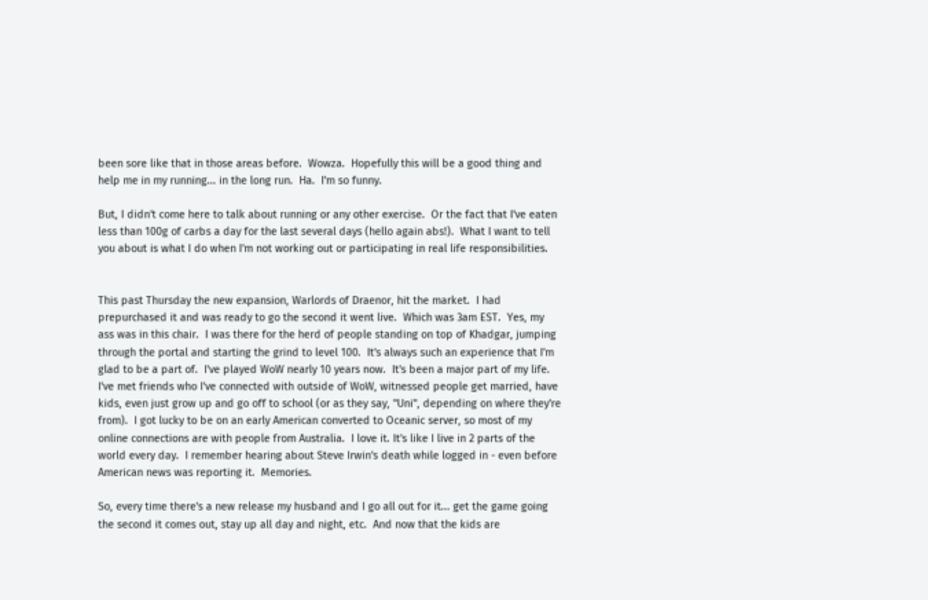been sore like that in those areas before.  Wowza.  Hopefully this will be a good thing and help me in my running... in the long run.  Ha.  I'm so funny.

But, I didn't come here to talk about running or any other exercise.  Or the fact that I've eaten less than 100g of carbs a day for the last several days (hello again abs!).  What I want to tell you about is what I do when I'm not working out or participating in real life responsibilities.


This past Thursday the new expansion, Warlords of Draenor, hit the market.  I had prepurchased it and was ready to go the second it went live.  Which was 3am EST.  Yes, my ass was in this chair.  I was there for the herd of people standing on top of Khadgar, jumping through the portal and starting the grind to level 100.  It's always such an experience that I'm glad to be a part of.  I've played WoW nearly 10 years now.  It's been a major part of my life.  I've met friends who I've connected with outside of WoW, witnessed people get married, have kids, even just grow up and go off to school (or as they say, "Uni", depending on where they're from).  I got lucky to be on an early American converted to Oceanic server, so most of my online connections are with people from Australia.  I love it. It's like I live in 2 parts of the world every day.  I remember hearing about Steve Irwin's death while logged in - even before American news was reporting it.  Memories.

So, every time there's a new release my husband and I go all out for it... get the game going the second it comes out, stay up all day and night, etc.  And now that the kids are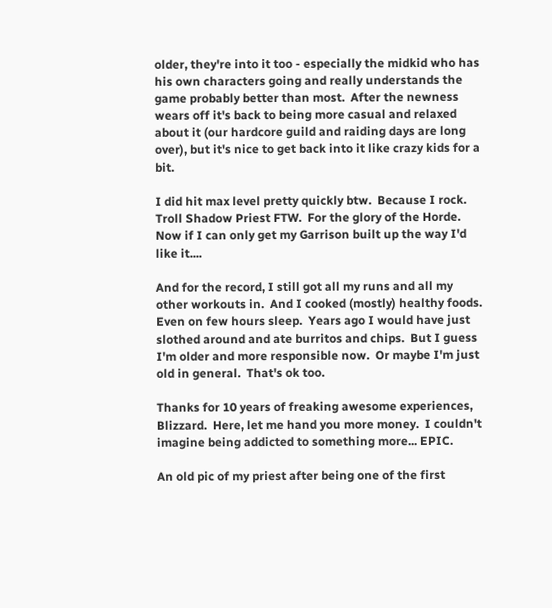older, they're into it too - especially the midkid who has his own characters going and really understands the game probably better than most.  After the newness wears off it's back to being more casual and relaxed about it (our hardcore guild and raiding days are long over), but it's nice to get back into it like crazy kids for a bit.

I did hit max level pretty quickly btw.  Because I rock.  Troll Shadow Priest FTW.  For the glory of the Horde.  Now if I can only get my Garrison built up the way I'd like it....

And for the record, I still got all my runs and all my other workouts in.  And I cooked (mostly) healthy foods.  Even on few hours sleep.  Years ago I would have just slothed around and ate burritos and chips.  But I guess I'm older and more responsible now.  Or maybe I'm just old in general.  That's ok too.

Thanks for 10 years of freaking awesome experiences, Blizzard.  Here, let me hand you more money.  I couldn't imagine being addicted to something more... EPIC.

An old pic of my priest after being one of the first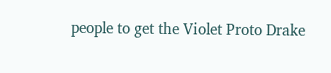people to get the Violet Proto Drake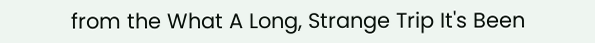from the What A Long, Strange Trip It's Been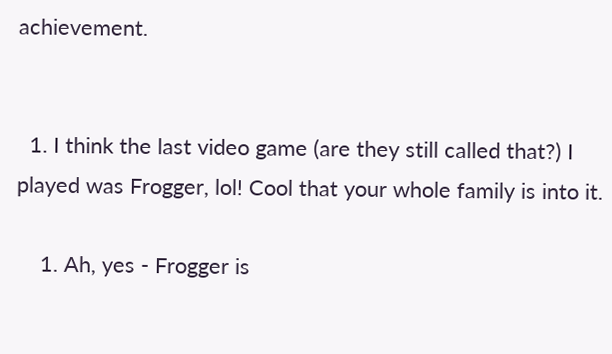achievement.


  1. I think the last video game (are they still called that?) I played was Frogger, lol! Cool that your whole family is into it.

    1. Ah, yes - Frogger is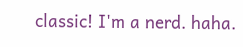classic! I'm a nerd. haha.